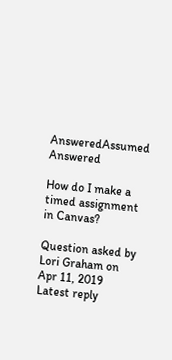AnsweredAssumed Answered

How do I make a timed assignment in Canvas?

Question asked by Lori Graham on Apr 11, 2019
Latest reply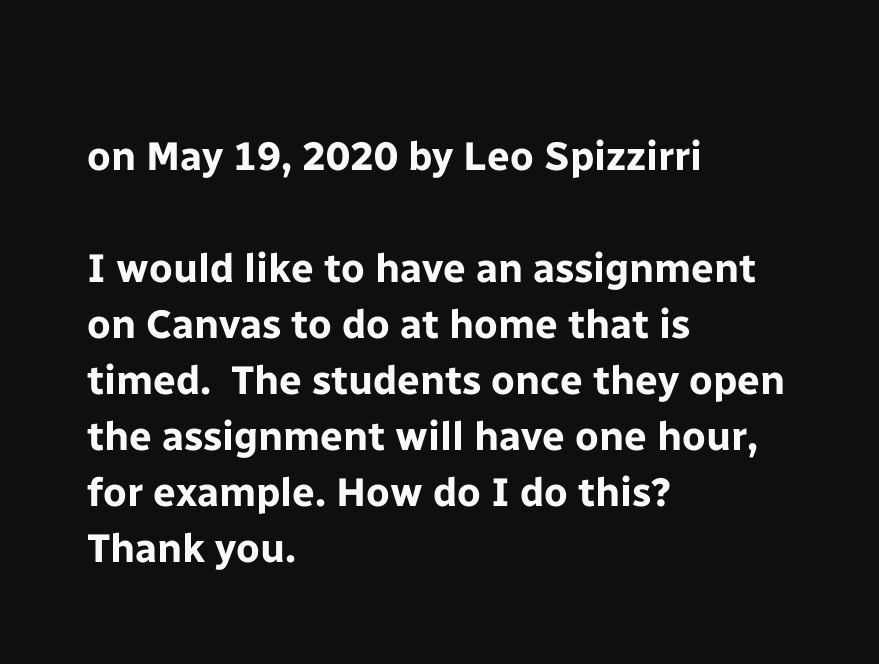on May 19, 2020 by Leo Spizzirri

I would like to have an assignment on Canvas to do at home that is timed.  The students once they open the assignment will have one hour, for example. How do I do this?  Thank you.